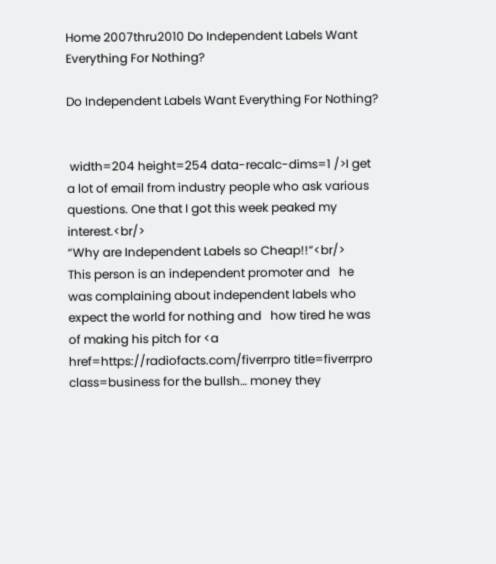Home 2007thru2010 Do Independent Labels Want Everything For Nothing?

Do Independent Labels Want Everything For Nothing?


 width=204 height=254 data-recalc-dims=1 />I get a lot of email from industry people who ask various questions. One that I got this week peaked my interest.<br/>
“Why are Independent Labels so Cheap!!”<br/>
This person is an independent promoter and   he was complaining about independent labels who expect the world for nothing and   how tired he was of making his pitch for <a
href=https://radiofacts.com/fiverrpro title=fiverrpro class=business for the bullsh… money they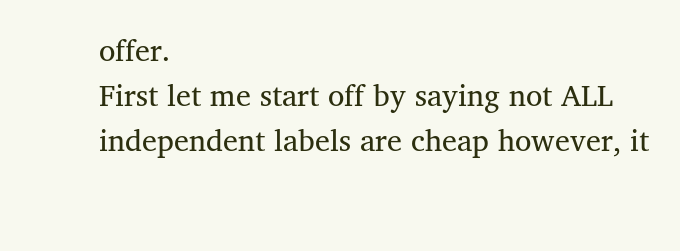offer.
First let me start off by saying not ALL independent labels are cheap however, it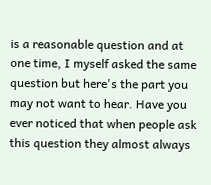is a reasonable question and at one time, I myself asked the same question but here's the part you may not want to hear. Have you ever noticed that when people ask this question they almost always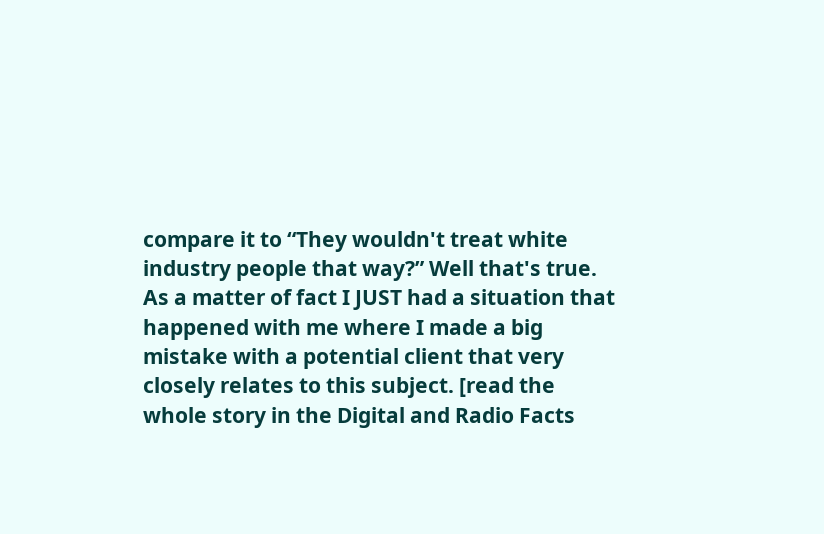compare it to “They wouldn't treat white industry people that way?” Well that's true. As a matter of fact I JUST had a situation that happened with me where I made a big mistake with a potential client that very closely relates to this subject. [read the whole story in the Digital and Radio Facts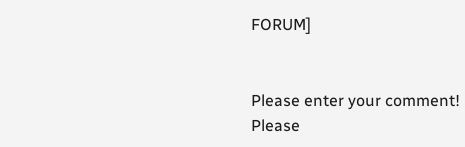FORUM]


Please enter your comment!
Please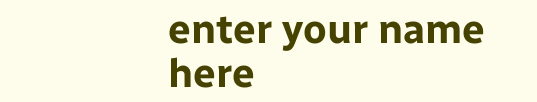enter your name here